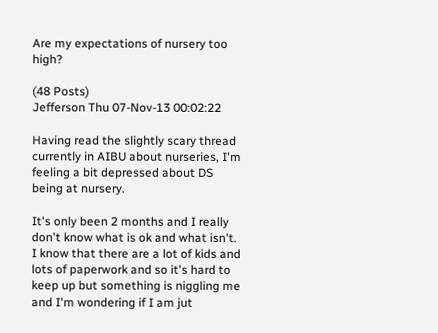Are my expectations of nursery too high?

(48 Posts)
Jefferson Thu 07-Nov-13 00:02:22

Having read the slightly scary thread currently in AIBU about nurseries, I'm feeling a bit depressed about DS being at nursery.

It's only been 2 months and I really don't know what is ok and what isn't. I know that there are a lot of kids and lots of paperwork and so it's hard to keep up but something is niggling me and I'm wondering if I am jut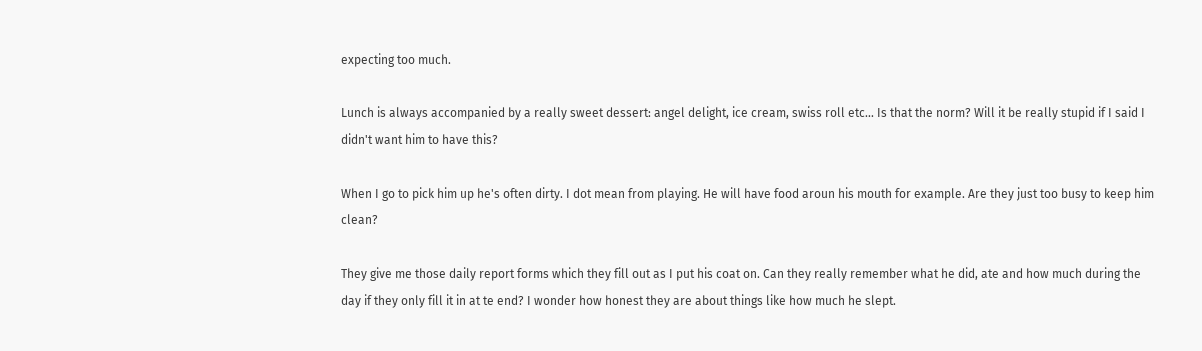expecting too much.

Lunch is always accompanied by a really sweet dessert: angel delight, ice cream, swiss roll etc... Is that the norm? Will it be really stupid if I said I didn't want him to have this?

When I go to pick him up he's often dirty. I dot mean from playing. He will have food aroun his mouth for example. Are they just too busy to keep him clean?

They give me those daily report forms which they fill out as I put his coat on. Can they really remember what he did, ate and how much during the day if they only fill it in at te end? I wonder how honest they are about things like how much he slept.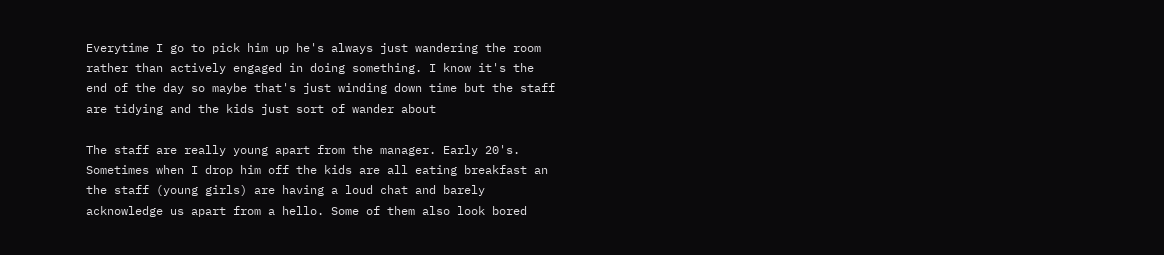Everytime I go to pick him up he's always just wandering the room rather than actively engaged in doing something. I know it's the end of the day so maybe that's just winding down time but the staff are tidying and the kids just sort of wander about

The staff are really young apart from the manager. Early 20's. Sometimes when I drop him off the kids are all eating breakfast an the staff (young girls) are having a loud chat and barely acknowledge us apart from a hello. Some of them also look bored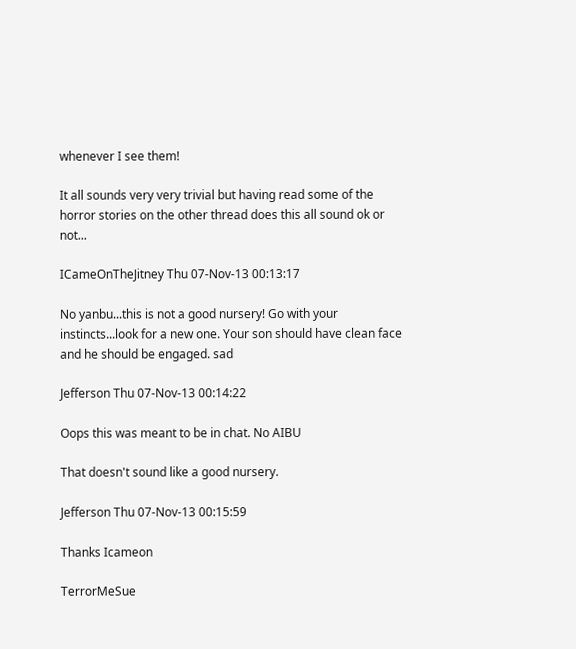whenever I see them!

It all sounds very very trivial but having read some of the horror stories on the other thread does this all sound ok or not...

ICameOnTheJitney Thu 07-Nov-13 00:13:17

No yanbu...this is not a good nursery! Go with your instincts...look for a new one. Your son should have clean face and he should be engaged. sad

Jefferson Thu 07-Nov-13 00:14:22

Oops this was meant to be in chat. No AIBU

That doesn't sound like a good nursery.

Jefferson Thu 07-Nov-13 00:15:59

Thanks Icameon

TerrorMeSue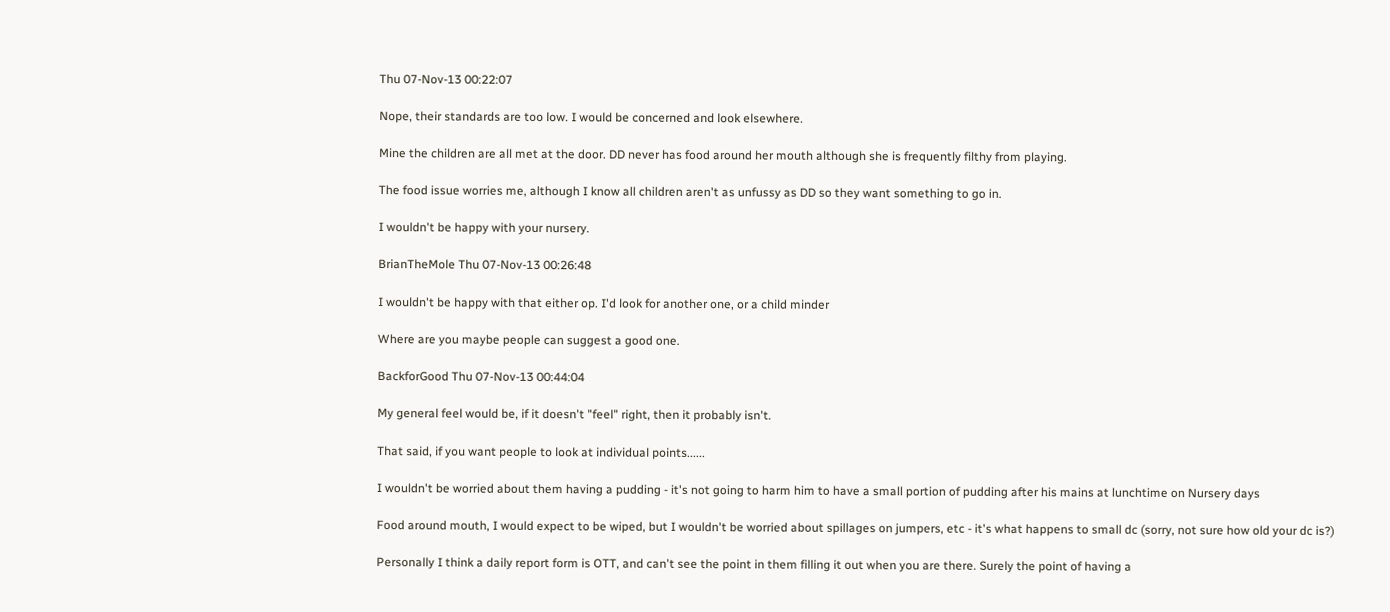Thu 07-Nov-13 00:22:07

Nope, their standards are too low. I would be concerned and look elsewhere.

Mine the children are all met at the door. DD never has food around her mouth although she is frequently filthy from playing.

The food issue worries me, although I know all children aren't as unfussy as DD so they want something to go in.

I wouldn't be happy with your nursery.

BrianTheMole Thu 07-Nov-13 00:26:48

I wouldn't be happy with that either op. I'd look for another one, or a child minder

Where are you maybe people can suggest a good one.

BackforGood Thu 07-Nov-13 00:44:04

My general feel would be, if it doesn't "feel" right, then it probably isn't.

That said, if you want people to look at individual points......

I wouldn't be worried about them having a pudding - it's not going to harm him to have a small portion of pudding after his mains at lunchtime on Nursery days

Food around mouth, I would expect to be wiped, but I wouldn't be worried about spillages on jumpers, etc - it's what happens to small dc (sorry, not sure how old your dc is?)

Personally I think a daily report form is OTT, and can't see the point in them filling it out when you are there. Surely the point of having a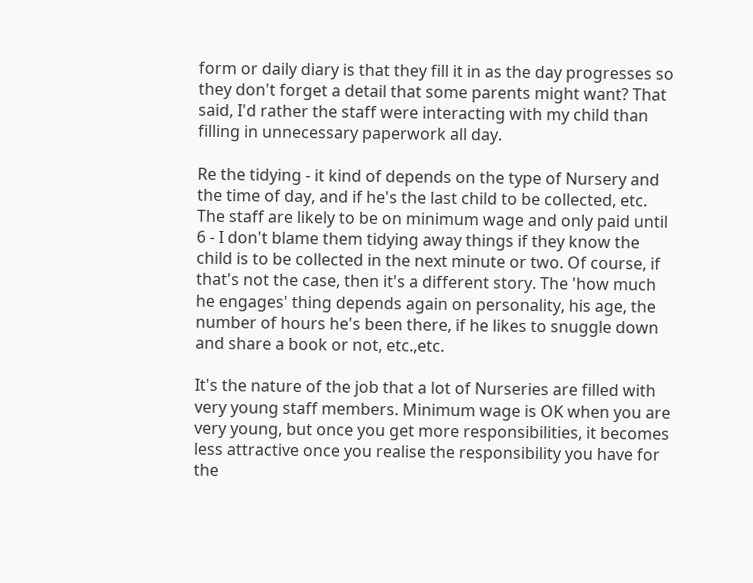form or daily diary is that they fill it in as the day progresses so they don't forget a detail that some parents might want? That said, I'd rather the staff were interacting with my child than filling in unnecessary paperwork all day.

Re the tidying - it kind of depends on the type of Nursery and the time of day, and if he's the last child to be collected, etc. The staff are likely to be on minimum wage and only paid until 6 - I don't blame them tidying away things if they know the child is to be collected in the next minute or two. Of course, if that's not the case, then it's a different story. The 'how much he engages' thing depends again on personality, his age, the number of hours he's been there, if he likes to snuggle down and share a book or not, etc.,etc.

It's the nature of the job that a lot of Nurseries are filled with very young staff members. Minimum wage is OK when you are very young, but once you get more responsibilities, it becomes less attractive once you realise the responsibility you have for the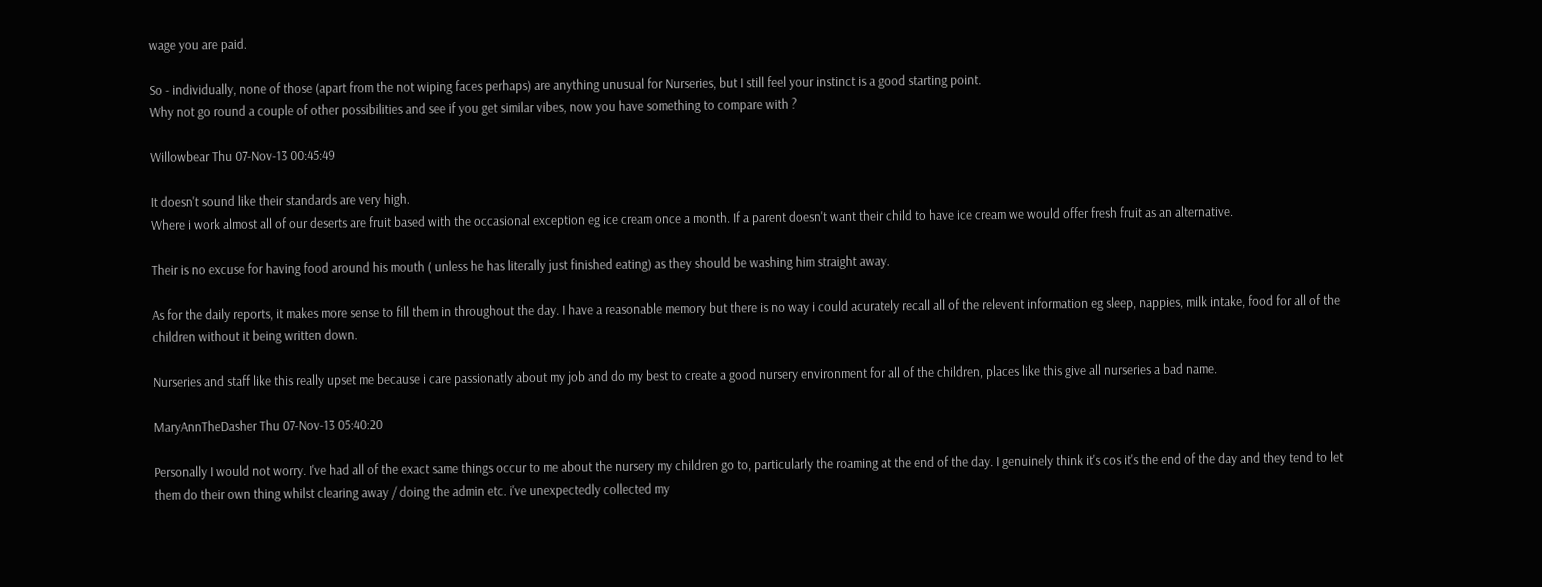wage you are paid.

So - individually, none of those (apart from the not wiping faces perhaps) are anything unusual for Nurseries, but I still feel your instinct is a good starting point.
Why not go round a couple of other possibilities and see if you get similar vibes, now you have something to compare with ?

Willowbear Thu 07-Nov-13 00:45:49

It doesn't sound like their standards are very high.
Where i work almost all of our deserts are fruit based with the occasional exception eg ice cream once a month. If a parent doesn't want their child to have ice cream we would offer fresh fruit as an alternative.

Their is no excuse for having food around his mouth ( unless he has literally just finished eating) as they should be washing him straight away.

As for the daily reports, it makes more sense to fill them in throughout the day. I have a reasonable memory but there is no way i could acurately recall all of the relevent information eg sleep, nappies, milk intake, food for all of the children without it being written down.

Nurseries and staff like this really upset me because i care passionatly about my job and do my best to create a good nursery environment for all of the children, places like this give all nurseries a bad name.

MaryAnnTheDasher Thu 07-Nov-13 05:40:20

Personally I would not worry. I've had all of the exact same things occur to me about the nursery my children go to, particularly the roaming at the end of the day. I genuinely think it's cos it's the end of the day and they tend to let them do their own thing whilst clearing away / doing the admin etc. i've unexpectedly collected my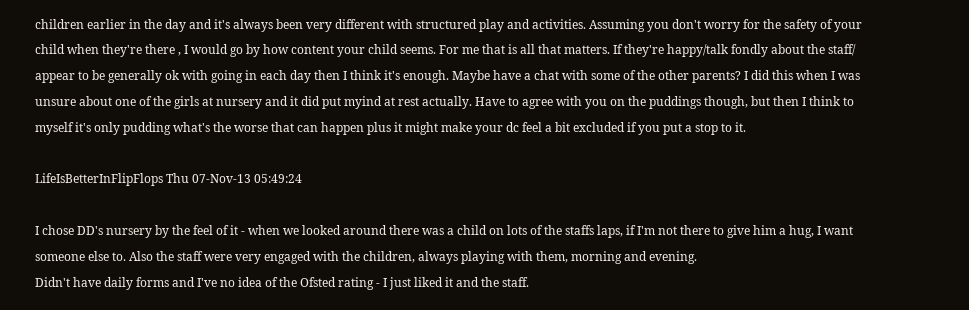children earlier in the day and it's always been very different with structured play and activities. Assuming you don't worry for the safety of your child when they're there , I would go by how content your child seems. For me that is all that matters. If they're happy/talk fondly about the staff/ appear to be generally ok with going in each day then I think it's enough. Maybe have a chat with some of the other parents? I did this when I was unsure about one of the girls at nursery and it did put myind at rest actually. Have to agree with you on the puddings though, but then I think to myself it's only pudding what's the worse that can happen plus it might make your dc feel a bit excluded if you put a stop to it.

LifeIsBetterInFlipFlops Thu 07-Nov-13 05:49:24

I chose DD's nursery by the feel of it - when we looked around there was a child on lots of the staffs laps, if I'm not there to give him a hug, I want someone else to. Also the staff were very engaged with the children, always playing with them, morning and evening.
Didn't have daily forms and I've no idea of the Ofsted rating - I just liked it and the staff.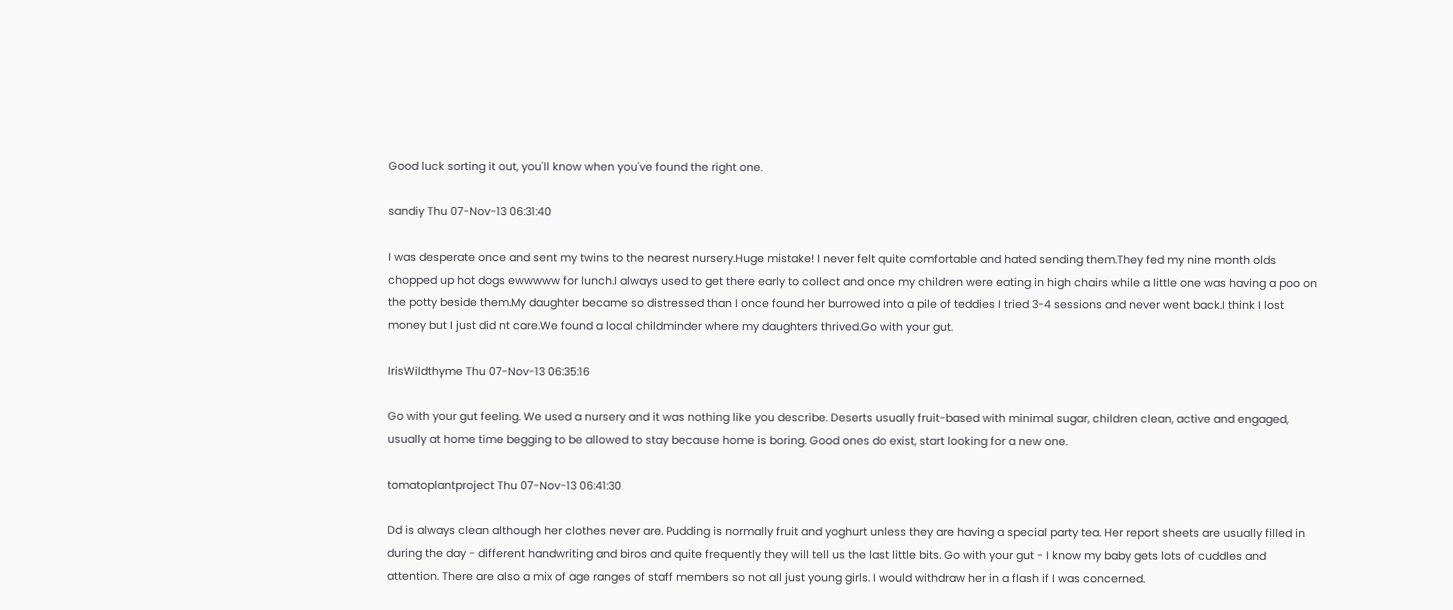Good luck sorting it out, you'll know when you've found the right one.

sandiy Thu 07-Nov-13 06:31:40

I was desperate once and sent my twins to the nearest nursery.Huge mistake! I never felt quite comfortable and hated sending them.They fed my nine month olds chopped up hot dogs ewwwww for lunch.I always used to get there early to collect and once my children were eating in high chairs while a little one was having a poo on the potty beside them.My daughter became so distressed than I once found her burrowed into a pile of teddies I tried 3-4 sessions and never went back.I think I lost money but I just did nt care.We found a local childminder where my daughters thrived.Go with your gut.

IrisWildthyme Thu 07-Nov-13 06:35:16

Go with your gut feeling. We used a nursery and it was nothing like you describe. Deserts usually fruit-based with minimal sugar, children clean, active and engaged, usually at home time begging to be allowed to stay because home is boring. Good ones do exist, start looking for a new one.

tomatoplantproject Thu 07-Nov-13 06:41:30

Dd is always clean although her clothes never are. Pudding is normally fruit and yoghurt unless they are having a special party tea. Her report sheets are usually filled in during the day - different handwriting and biros and quite frequently they will tell us the last little bits. Go with your gut - I know my baby gets lots of cuddles and attention. There are also a mix of age ranges of staff members so not all just young girls. I would withdraw her in a flash if I was concerned.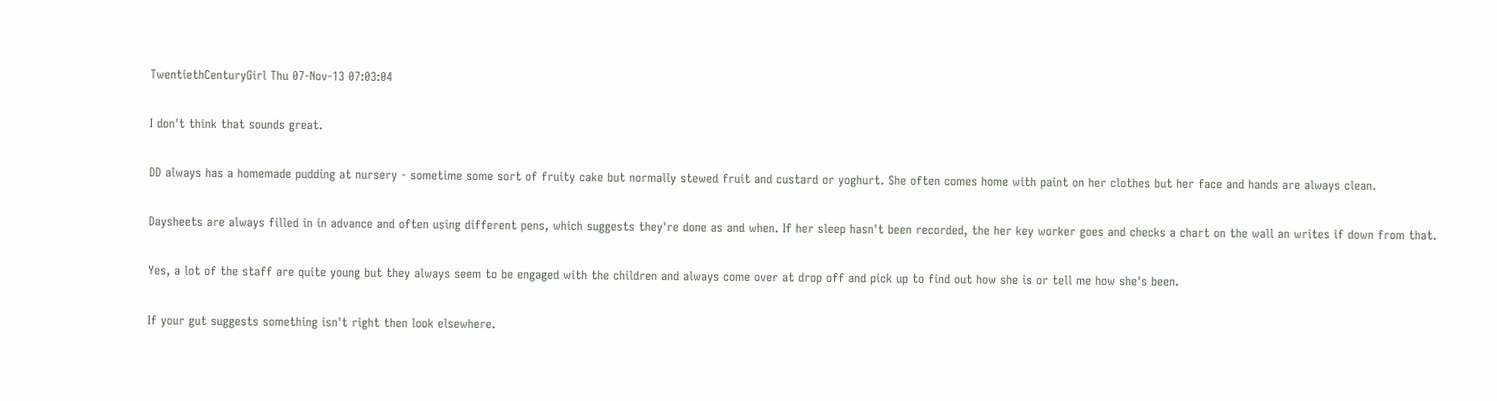TwentiethCenturyGirl Thu 07-Nov-13 07:03:04

I don't think that sounds great.

DD always has a homemade pudding at nursery - sometime some sort of fruity cake but normally stewed fruit and custard or yoghurt. She often comes home with paint on her clothes but her face and hands are always clean.

Daysheets are always filled in in advance and often using different pens, which suggests they're done as and when. If her sleep hasn't been recorded, the her key worker goes and checks a chart on the wall an writes if down from that.

Yes, a lot of the staff are quite young but they always seem to be engaged with the children and always come over at drop off and pick up to find out how she is or tell me how she's been.

If your gut suggests something isn't right then look elsewhere.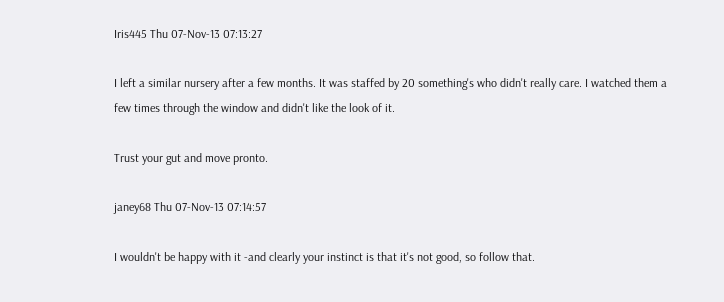Iris445 Thu 07-Nov-13 07:13:27

I left a similar nursery after a few months. It was staffed by 20 something's who didn't really care. I watched them a few times through the window and didn't like the look of it.

Trust your gut and move pronto.

janey68 Thu 07-Nov-13 07:14:57

I wouldn't be happy with it -and clearly your instinct is that it's not good, so follow that.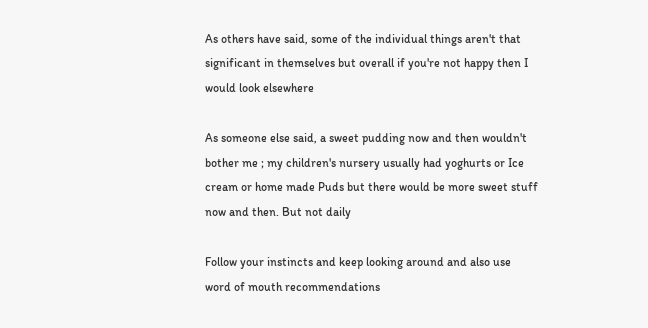As others have said, some of the individual things aren't that significant in themselves but overall if you're not happy then I would look elsewhere

As someone else said, a sweet pudding now and then wouldn't bother me ; my children's nursery usually had yoghurts or Ice cream or home made Puds but there would be more sweet stuff now and then. But not daily

Follow your instincts and keep looking around and also use word of mouth recommendations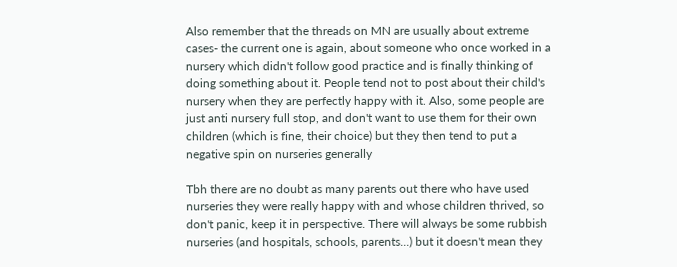Also remember that the threads on MN are usually about extreme cases- the current one is again, about someone who once worked in a nursery which didn't follow good practice and is finally thinking of doing something about it. People tend not to post about their child's nursery when they are perfectly happy with it. Also, some people are just anti nursery full stop, and don't want to use them for their own children (which is fine, their choice) but they then tend to put a negative spin on nurseries generally

Tbh there are no doubt as many parents out there who have used nurseries they were really happy with and whose children thrived, so don't panic, keep it in perspective. There will always be some rubbish nurseries (and hospitals, schools, parents...) but it doesn't mean they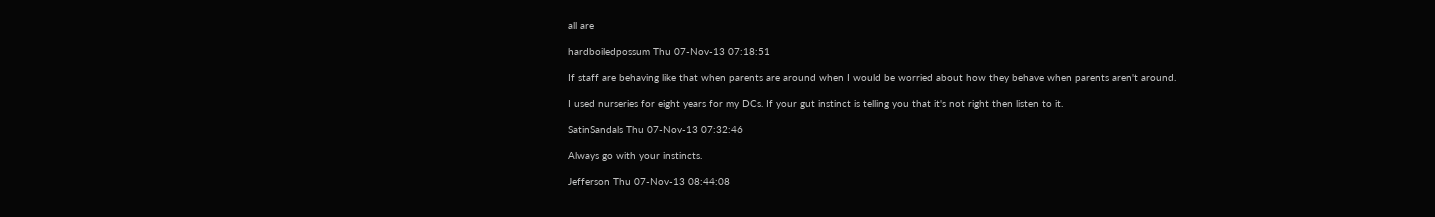all are

hardboiledpossum Thu 07-Nov-13 07:18:51

If staff are behaving like that when parents are around when I would be worried about how they behave when parents aren't around.

I used nurseries for eight years for my DCs. If your gut instinct is telling you that it's not right then listen to it.

SatinSandals Thu 07-Nov-13 07:32:46

Always go with your instincts.

Jefferson Thu 07-Nov-13 08:44:08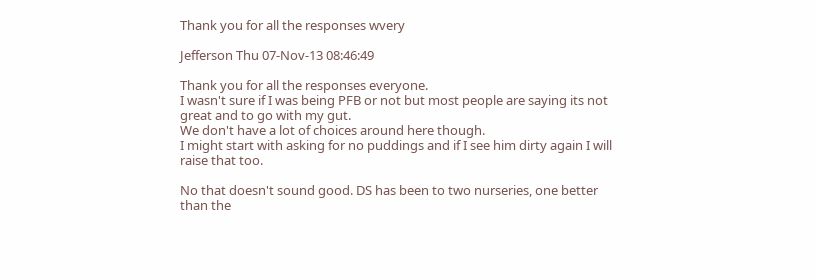Thank you for all the responses wvery

Jefferson Thu 07-Nov-13 08:46:49

Thank you for all the responses everyone.
I wasn't sure if I was being PFB or not but most people are saying its not great and to go with my gut.
We don't have a lot of choices around here though.
I might start with asking for no puddings and if I see him dirty again I will raise that too.

No that doesn't sound good. DS has been to two nurseries, one better than the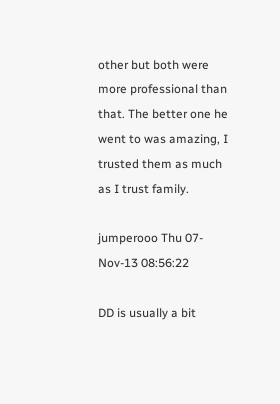other but both were more professional than that. The better one he went to was amazing, I trusted them as much as I trust family.

jumperooo Thu 07-Nov-13 08:56:22

DD is usually a bit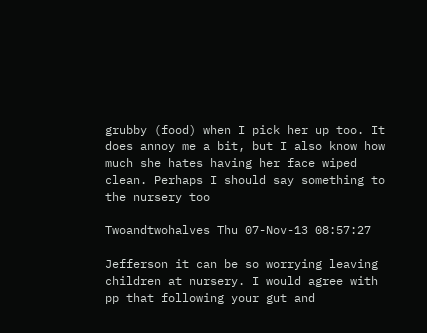grubby (food) when I pick her up too. It does annoy me a bit, but I also know how much she hates having her face wiped clean. Perhaps I should say something to the nursery too

Twoandtwohalves Thu 07-Nov-13 08:57:27

Jefferson it can be so worrying leaving children at nursery. I would agree with pp that following your gut and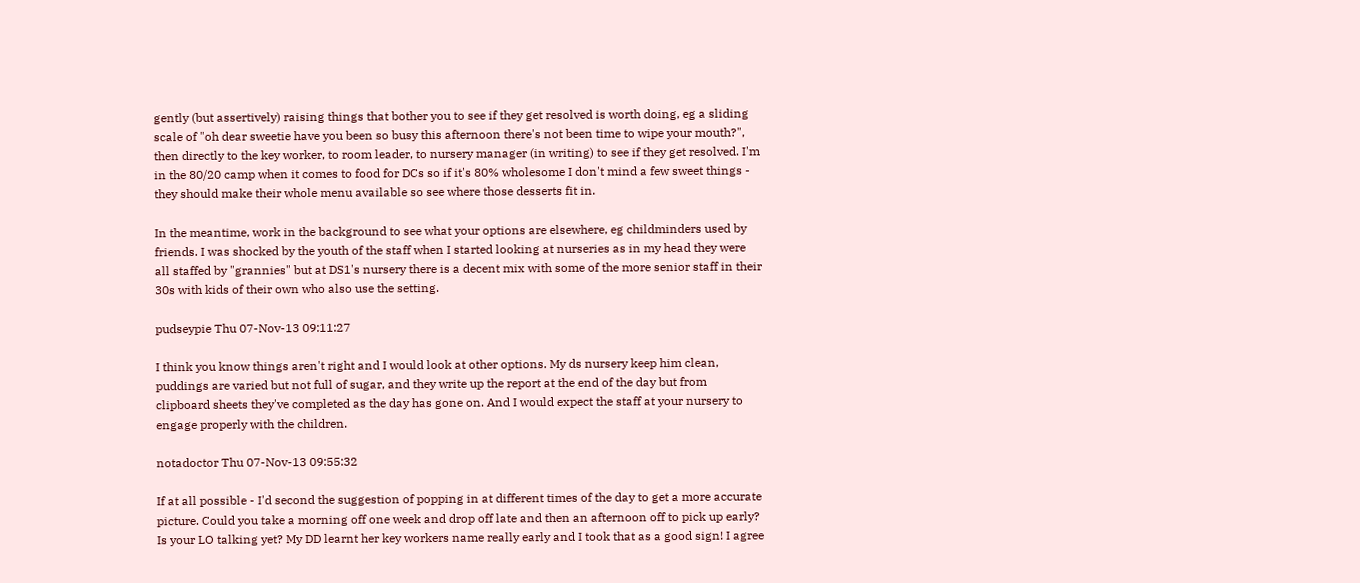gently (but assertively) raising things that bother you to see if they get resolved is worth doing, eg a sliding scale of "oh dear sweetie have you been so busy this afternoon there's not been time to wipe your mouth?", then directly to the key worker, to room leader, to nursery manager (in writing) to see if they get resolved. I'm in the 80/20 camp when it comes to food for DCs so if it's 80% wholesome I don't mind a few sweet things - they should make their whole menu available so see where those desserts fit in.

In the meantime, work in the background to see what your options are elsewhere, eg childminders used by friends. I was shocked by the youth of the staff when I started looking at nurseries as in my head they were all staffed by "grannies" but at DS1's nursery there is a decent mix with some of the more senior staff in their 30s with kids of their own who also use the setting.

pudseypie Thu 07-Nov-13 09:11:27

I think you know things aren't right and I would look at other options. My ds nursery keep him clean, puddings are varied but not full of sugar, and they write up the report at the end of the day but from clipboard sheets they've completed as the day has gone on. And I would expect the staff at your nursery to engage properly with the children.

notadoctor Thu 07-Nov-13 09:55:32

If at all possible - I'd second the suggestion of popping in at different times of the day to get a more accurate picture. Could you take a morning off one week and drop off late and then an afternoon off to pick up early? Is your LO talking yet? My DD learnt her key workers name really early and I took that as a good sign! I agree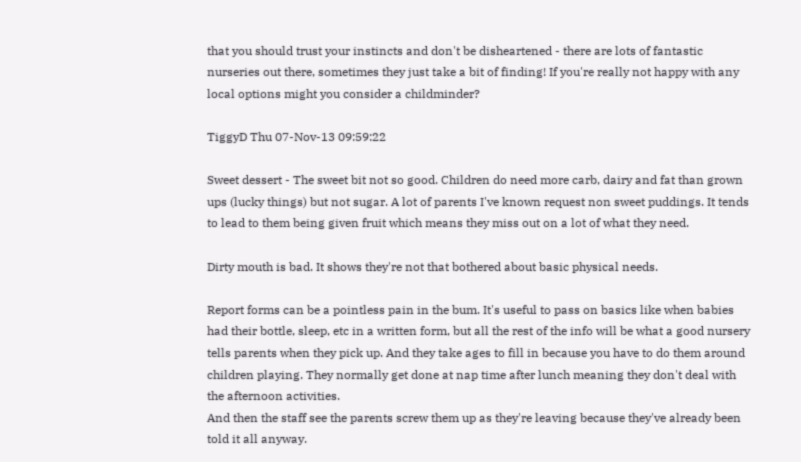that you should trust your instincts and don't be disheartened - there are lots of fantastic nurseries out there, sometimes they just take a bit of finding! If you're really not happy with any local options might you consider a childminder?

TiggyD Thu 07-Nov-13 09:59:22

Sweet dessert - The sweet bit not so good. Children do need more carb, dairy and fat than grown ups (lucky things) but not sugar. A lot of parents I've known request non sweet puddings. It tends to lead to them being given fruit which means they miss out on a lot of what they need.

Dirty mouth is bad. It shows they're not that bothered about basic physical needs.

Report forms can be a pointless pain in the bum. It's useful to pass on basics like when babies had their bottle, sleep, etc in a written form, but all the rest of the info will be what a good nursery tells parents when they pick up. And they take ages to fill in because you have to do them around children playing. They normally get done at nap time after lunch meaning they don't deal with the afternoon activities.
And then the staff see the parents screw them up as they're leaving because they've already been told it all anyway.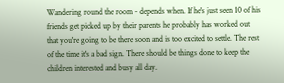Wandering round the room - depends when. If he's just seen 10 of his friends get picked up by their parents he probably has worked out that you're going to be there soon and is too excited to settle. The rest of the time it's a bad sign. There should be things done to keep the children interested and busy all day.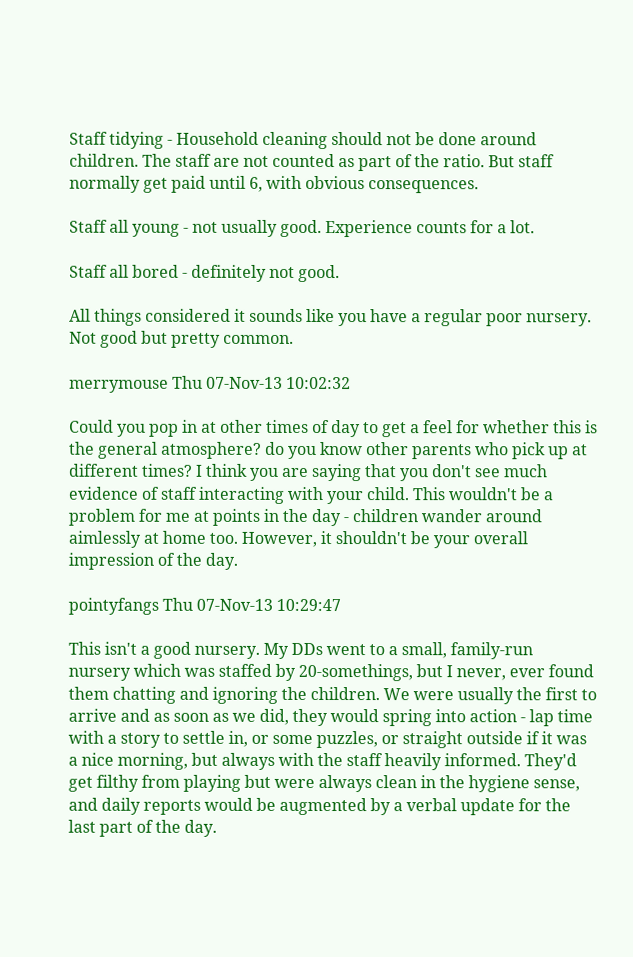Staff tidying - Household cleaning should not be done around children. The staff are not counted as part of the ratio. But staff normally get paid until 6, with obvious consequences.

Staff all young - not usually good. Experience counts for a lot.

Staff all bored - definitely not good.

All things considered it sounds like you have a regular poor nursery. Not good but pretty common.

merrymouse Thu 07-Nov-13 10:02:32

Could you pop in at other times of day to get a feel for whether this is the general atmosphere? do you know other parents who pick up at different times? I think you are saying that you don't see much evidence of staff interacting with your child. This wouldn't be a problem for me at points in the day - children wander around aimlessly at home too. However, it shouldn't be your overall impression of the day.

pointyfangs Thu 07-Nov-13 10:29:47

This isn't a good nursery. My DDs went to a small, family-run nursery which was staffed by 20-somethings, but I never, ever found them chatting and ignoring the children. We were usually the first to arrive and as soon as we did, they would spring into action - lap time with a story to settle in, or some puzzles, or straight outside if it was a nice morning, but always with the staff heavily informed. They'd get filthy from playing but were always clean in the hygiene sense, and daily reports would be augmented by a verbal update for the last part of the day.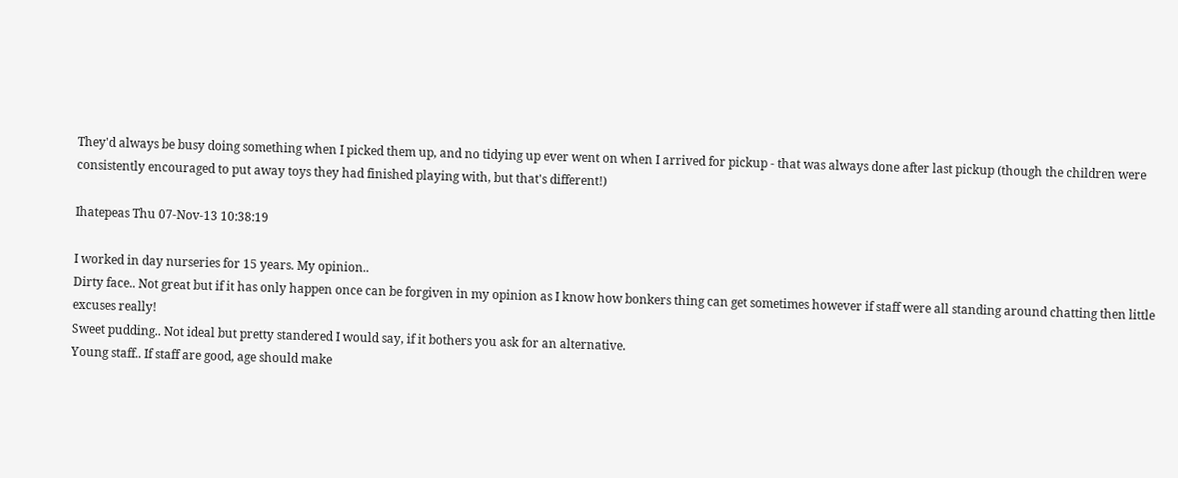They'd always be busy doing something when I picked them up, and no tidying up ever went on when I arrived for pickup - that was always done after last pickup (though the children were consistently encouraged to put away toys they had finished playing with, but that's different!)

Ihatepeas Thu 07-Nov-13 10:38:19

I worked in day nurseries for 15 years. My opinion..
Dirty face.. Not great but if it has only happen once can be forgiven in my opinion as I know how bonkers thing can get sometimes however if staff were all standing around chatting then little excuses really!
Sweet pudding.. Not ideal but pretty standered I would say, if it bothers you ask for an alternative.
Young staff.. If staff are good, age should make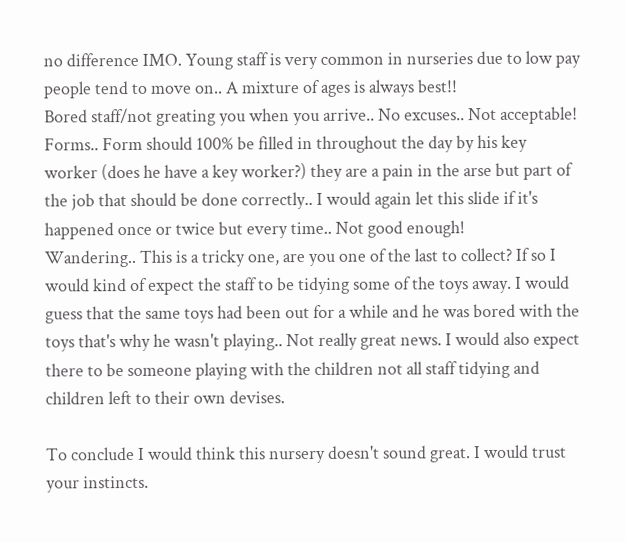no difference IMO. Young staff is very common in nurseries due to low pay people tend to move on.. A mixture of ages is always best!!
Bored staff/not greating you when you arrive.. No excuses.. Not acceptable!
Forms.. Form should 100% be filled in throughout the day by his key worker (does he have a key worker?) they are a pain in the arse but part of the job that should be done correctly.. I would again let this slide if it's happened once or twice but every time.. Not good enough!
Wandering.. This is a tricky one, are you one of the last to collect? If so I would kind of expect the staff to be tidying some of the toys away. I would guess that the same toys had been out for a while and he was bored with the toys that's why he wasn't playing.. Not really great news. I would also expect there to be someone playing with the children not all staff tidying and children left to their own devises.

To conclude I would think this nursery doesn't sound great. I would trust your instincts.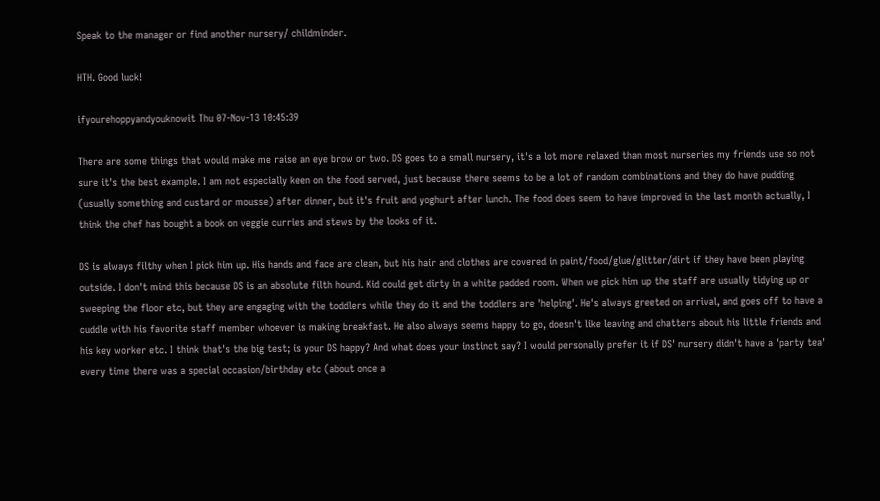Speak to the manager or find another nursery/ childminder.

HTH. Good luck!

ifyourehoppyandyouknowit Thu 07-Nov-13 10:45:39

There are some things that would make me raise an eye brow or two. DS goes to a small nursery, it's a lot more relaxed than most nurseries my friends use so not sure it's the best example. I am not especially keen on the food served, just because there seems to be a lot of random combinations and they do have pudding (usually something and custard or mousse) after dinner, but it's fruit and yoghurt after lunch. The food does seem to have improved in the last month actually, I think the chef has bought a book on veggie curries and stews by the looks of it.

DS is always filthy when I pick him up. His hands and face are clean, but his hair and clothes are covered in paint/food/glue/glitter/dirt if they have been playing outside. I don't mind this because DS is an absolute filth hound. Kid could get dirty in a white padded room. When we pick him up the staff are usually tidying up or sweeping the floor etc, but they are engaging with the toddlers while they do it and the toddlers are 'helping'. He's always greeted on arrival, and goes off to have a cuddle with his favorite staff member whoever is making breakfast. He also always seems happy to go, doesn't like leaving and chatters about his little friends and his key worker etc. I think that's the big test; is your DS happy? And what does your instinct say? I would personally prefer it if DS' nursery didn't have a 'party tea' every time there was a special occasion/birthday etc (about once a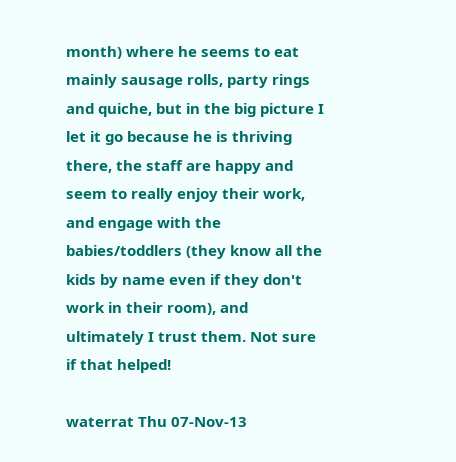month) where he seems to eat mainly sausage rolls, party rings and quiche, but in the big picture I let it go because he is thriving there, the staff are happy and seem to really enjoy their work, and engage with the babies/toddlers (they know all the kids by name even if they don't work in their room), and ultimately I trust them. Not sure if that helped!

waterrat Thu 07-Nov-13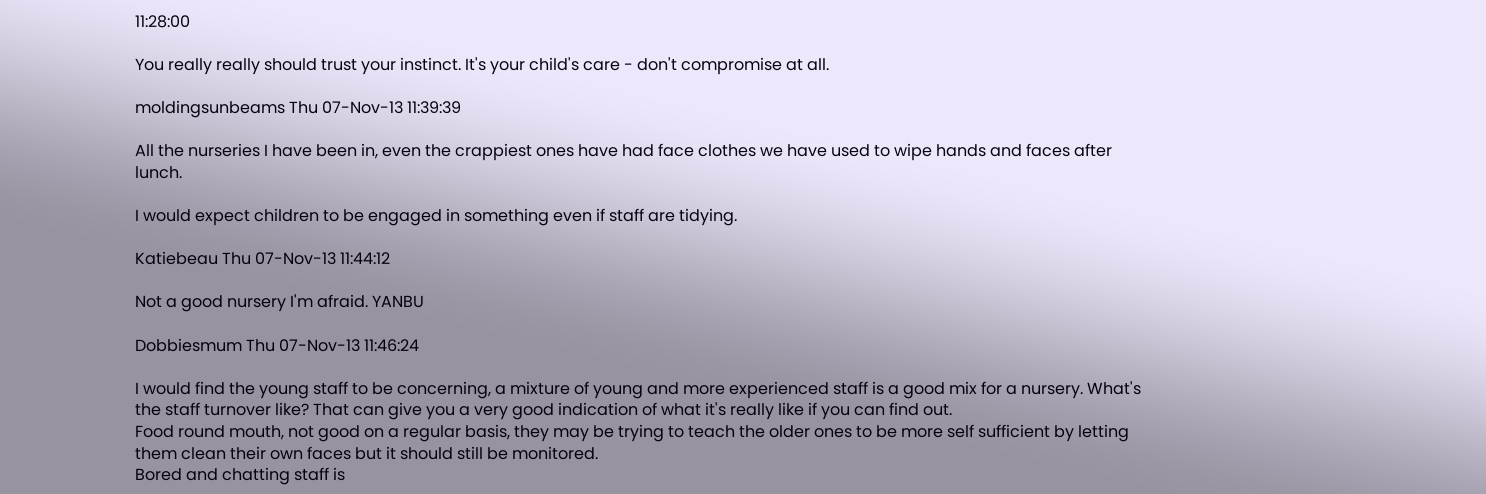11:28:00

You really really should trust your instinct. It's your child's care - don't compromise at all.

moldingsunbeams Thu 07-Nov-13 11:39:39

All the nurseries I have been in, even the crappiest ones have had face clothes we have used to wipe hands and faces after lunch.

I would expect children to be engaged in something even if staff are tidying.

Katiebeau Thu 07-Nov-13 11:44:12

Not a good nursery I'm afraid. YANBU

Dobbiesmum Thu 07-Nov-13 11:46:24

I would find the young staff to be concerning, a mixture of young and more experienced staff is a good mix for a nursery. What's the staff turnover like? That can give you a very good indication of what it's really like if you can find out.
Food round mouth, not good on a regular basis, they may be trying to teach the older ones to be more self sufficient by letting them clean their own faces but it should still be monitored.
Bored and chatting staff is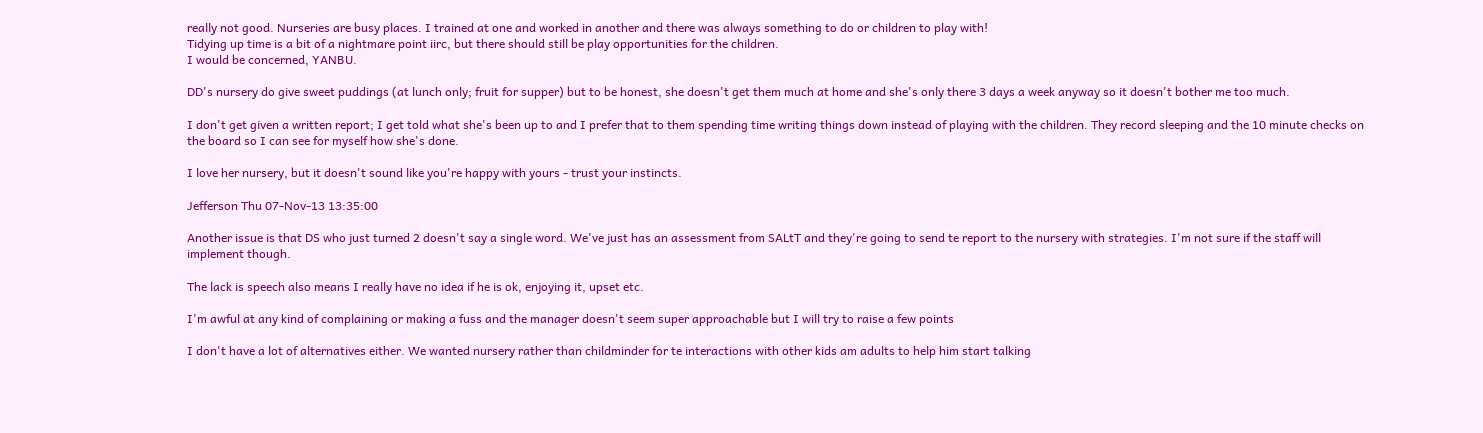really not good. Nurseries are busy places. I trained at one and worked in another and there was always something to do or children to play with!
Tidying up time is a bit of a nightmare point iirc, but there should still be play opportunities for the children.
I would be concerned, YANBU.

DD's nursery do give sweet puddings (at lunch only; fruit for supper) but to be honest, she doesn't get them much at home and she's only there 3 days a week anyway so it doesn't bother me too much.

I don't get given a written report; I get told what she's been up to and I prefer that to them spending time writing things down instead of playing with the children. They record sleeping and the 10 minute checks on the board so I can see for myself how she's done.

I love her nursery, but it doesn't sound like you're happy with yours - trust your instincts.

Jefferson Thu 07-Nov-13 13:35:00

Another issue is that DS who just turned 2 doesn't say a single word. We've just has an assessment from SALtT and they're going to send te report to the nursery with strategies. I'm not sure if the staff will implement though.

The lack is speech also means I really have no idea if he is ok, enjoying it, upset etc.

I'm awful at any kind of complaining or making a fuss and the manager doesn't seem super approachable but I will try to raise a few points

I don't have a lot of alternatives either. We wanted nursery rather than childminder for te interactions with other kids am adults to help him start talking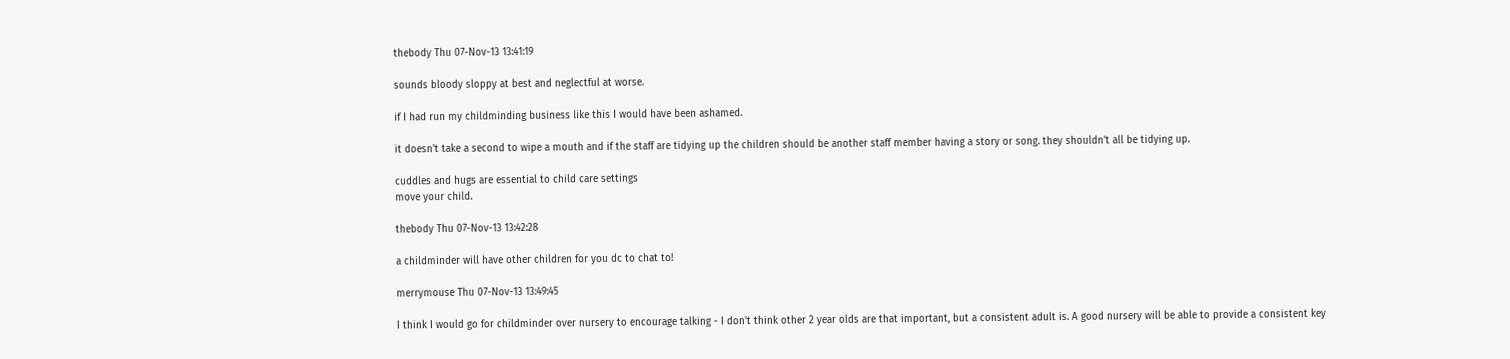thebody Thu 07-Nov-13 13:41:19

sounds bloody sloppy at best and neglectful at worse.

if I had run my childminding business like this I would have been ashamed.

it doesn't take a second to wipe a mouth and if the staff are tidying up the children should be another staff member having a story or song. they shouldn't all be tidying up.

cuddles and hugs are essential to child care settings
move your child.

thebody Thu 07-Nov-13 13:42:28

a childminder will have other children for you dc to chat to!

merrymouse Thu 07-Nov-13 13:49:45

I think I would go for childminder over nursery to encourage talking - I don't think other 2 year olds are that important, but a consistent adult is. A good nursery will be able to provide a consistent key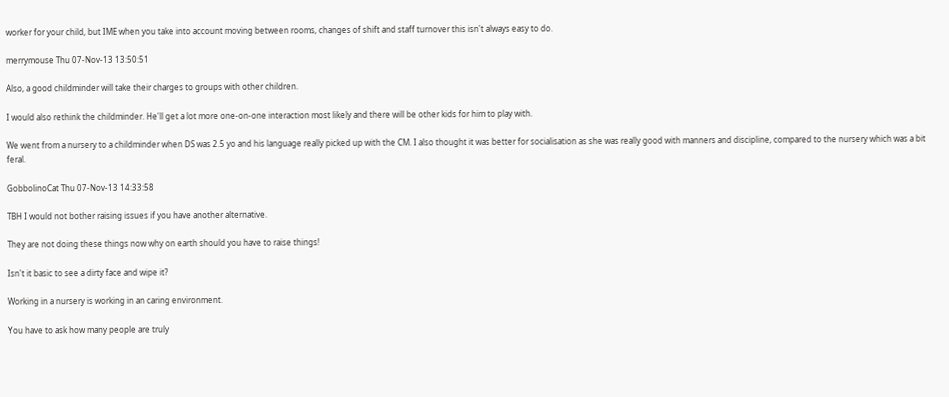worker for your child, but IME when you take into account moving between rooms, changes of shift and staff turnover this isn't always easy to do.

merrymouse Thu 07-Nov-13 13:50:51

Also, a good childminder will take their charges to groups with other children.

I would also rethink the childminder. He'll get a lot more one-on-one interaction most likely and there will be other kids for him to play with.

We went from a nursery to a childminder when DS was 2.5 yo and his language really picked up with the CM. I also thought it was better for socialisation as she was really good with manners and discipline, compared to the nursery which was a bit feral.

GobbolinoCat Thu 07-Nov-13 14:33:58

TBH I would not bother raising issues if you have another alternative.

They are not doing these things now why on earth should you have to raise things!

Isn't it basic to see a dirty face and wipe it?

Working in a nursery is working in an caring environment.

You have to ask how many people are truly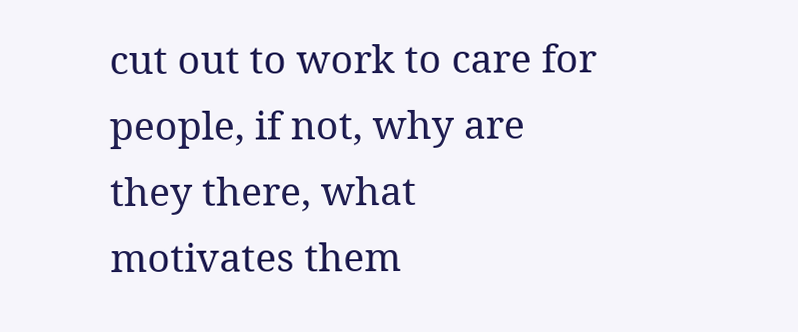cut out to work to care for people, if not, why are they there, what motivates them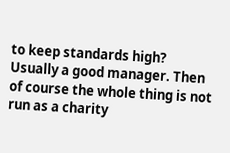to keep standards high? Usually a good manager. Then of course the whole thing is not run as a charity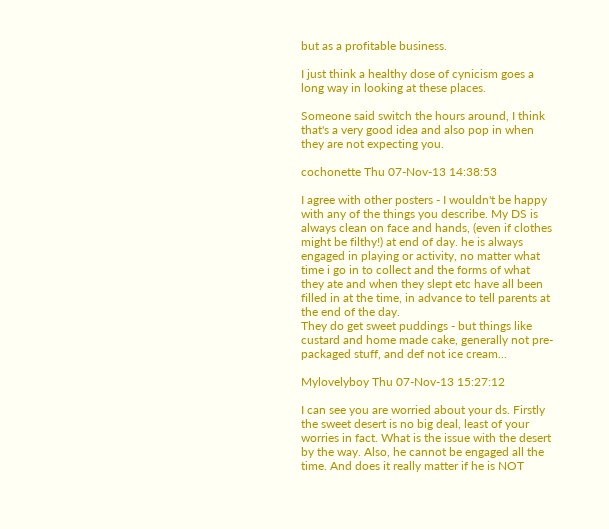but as a profitable business.

I just think a healthy dose of cynicism goes a long way in looking at these places.

Someone said switch the hours around, I think that's a very good idea and also pop in when they are not expecting you.

cochonette Thu 07-Nov-13 14:38:53

I agree with other posters - I wouldn't be happy with any of the things you describe. My DS is always clean on face and hands, (even if clothes might be filthy!) at end of day. he is always engaged in playing or activity, no matter what time i go in to collect and the forms of what they ate and when they slept etc have all been filled in at the time, in advance to tell parents at the end of the day.
They do get sweet puddings - but things like custard and home made cake, generally not pre-packaged stuff, and def not ice cream...

Mylovelyboy Thu 07-Nov-13 15:27:12

I can see you are worried about your ds. Firstly the sweet desert is no big deal, least of your worries in fact. What is the issue with the desert by the way. Also, he cannot be engaged all the time. And does it really matter if he is NOT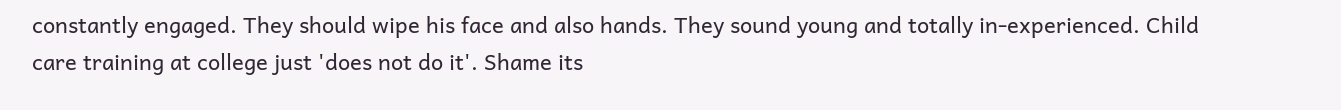constantly engaged. They should wipe his face and also hands. They sound young and totally in-experienced. Child care training at college just 'does not do it'. Shame its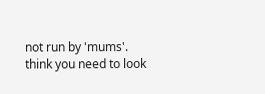not run by 'mums'. think you need to look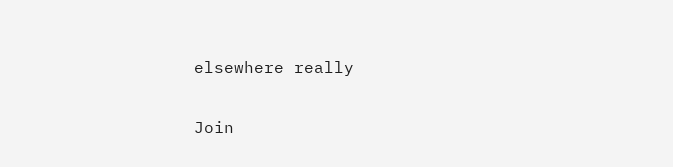elsewhere really

Join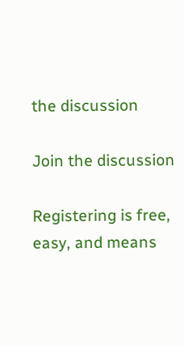the discussion

Join the discussion

Registering is free, easy, and means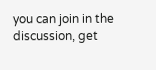you can join in the discussion, get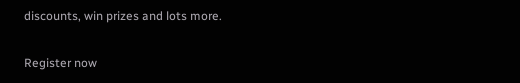discounts, win prizes and lots more.

Register now